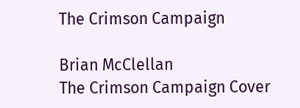The Crimson Campaign

Brian McClellan
The Crimson Campaign Cover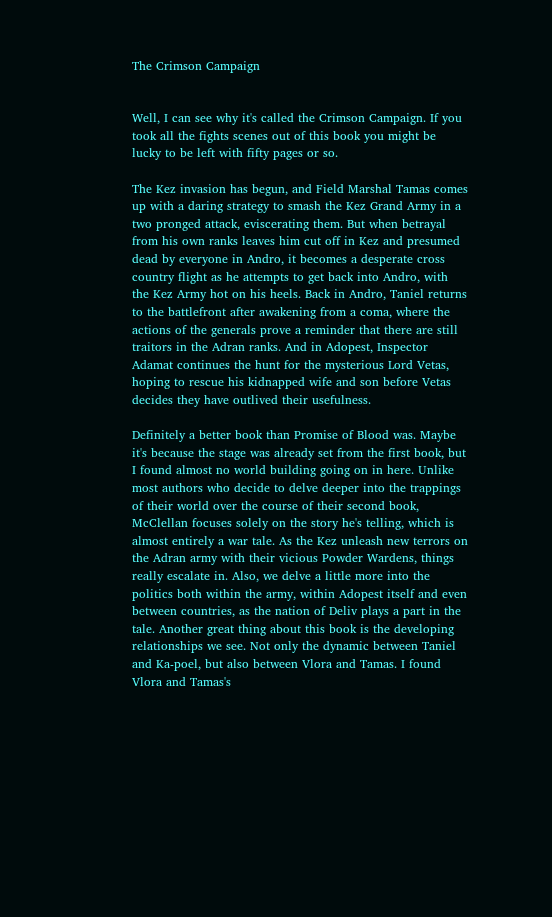The Crimson Campaign


Well, I can see why it's called the Crimson Campaign. If you took all the fights scenes out of this book you might be lucky to be left with fifty pages or so.

The Kez invasion has begun, and Field Marshal Tamas comes up with a daring strategy to smash the Kez Grand Army in a two pronged attack, eviscerating them. But when betrayal from his own ranks leaves him cut off in Kez and presumed dead by everyone in Andro, it becomes a desperate cross country flight as he attempts to get back into Andro, with the Kez Army hot on his heels. Back in Andro, Taniel returns to the battlefront after awakening from a coma, where the actions of the generals prove a reminder that there are still traitors in the Adran ranks. And in Adopest, Inspector Adamat continues the hunt for the mysterious Lord Vetas, hoping to rescue his kidnapped wife and son before Vetas decides they have outlived their usefulness.

Definitely a better book than Promise of Blood was. Maybe it's because the stage was already set from the first book, but I found almost no world building going on in here. Unlike most authors who decide to delve deeper into the trappings of their world over the course of their second book, McClellan focuses solely on the story he's telling, which is almost entirely a war tale. As the Kez unleash new terrors on the Adran army with their vicious Powder Wardens, things really escalate in. Also, we delve a little more into the politics both within the army, within Adopest itself and even between countries, as the nation of Deliv plays a part in the tale. Another great thing about this book is the developing relationships we see. Not only the dynamic between Taniel and Ka-poel, but also between Vlora and Tamas. I found Vlora and Tamas's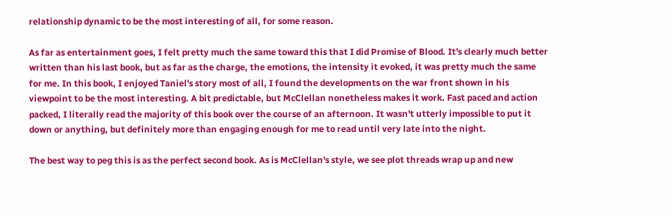relationship dynamic to be the most interesting of all, for some reason.

As far as entertainment goes, I felt pretty much the same toward this that I did Promise of Blood. It's clearly much better written than his last book, but as far as the charge, the emotions, the intensity it evoked, it was pretty much the same for me. In this book, I enjoyed Taniel's story most of all, I found the developments on the war front shown in his viewpoint to be the most interesting. A bit predictable, but McClellan nonetheless makes it work. Fast paced and action packed, I literally read the majority of this book over the course of an afternoon. It wasn't utterly impossible to put it down or anything, but definitely more than engaging enough for me to read until very late into the night.

The best way to peg this is as the perfect second book. As is McClellan's style, we see plot threads wrap up and new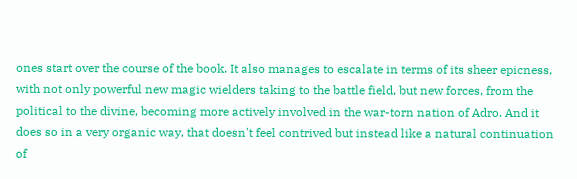ones start over the course of the book. It also manages to escalate in terms of its sheer epicness, with not only powerful new magic wielders taking to the battle field, but new forces, from the political to the divine, becoming more actively involved in the war-torn nation of Adro. And it does so in a very organic way, that doesn't feel contrived but instead like a natural continuation of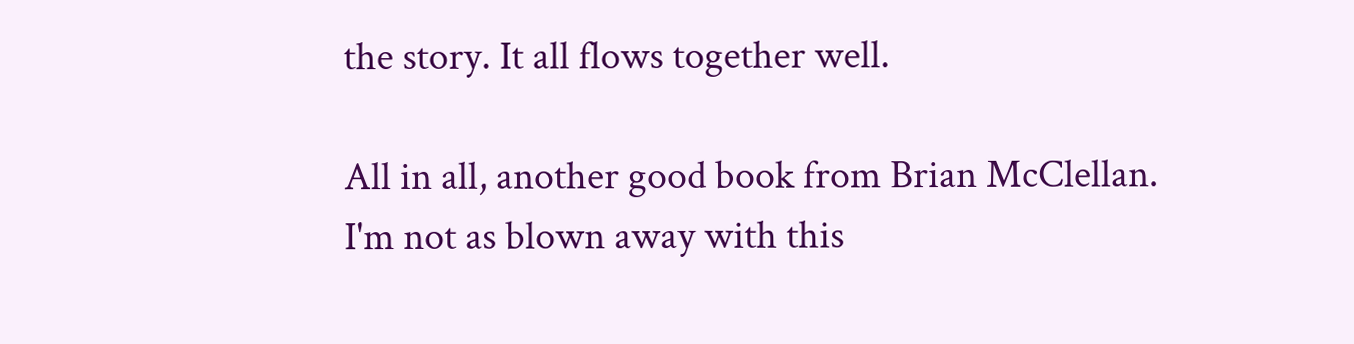the story. It all flows together well.

All in all, another good book from Brian McClellan. I'm not as blown away with this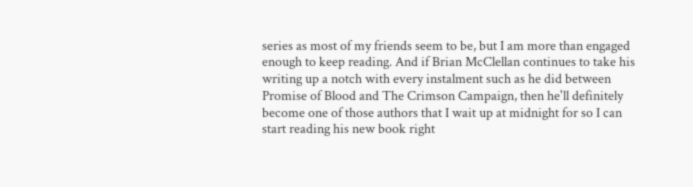series as most of my friends seem to be, but I am more than engaged enough to keep reading. And if Brian McClellan continues to take his writing up a notch with every instalment such as he did between Promise of Blood and The Crimson Campaign, then he'll definitely become one of those authors that I wait up at midnight for so I can start reading his new book right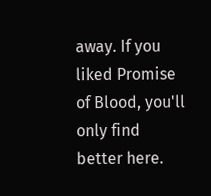away. If you liked Promise of Blood, you'll only find better here.